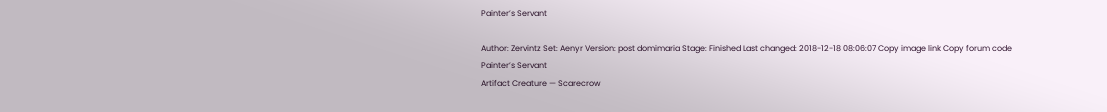Painter’s Servant

Author: Zervintz Set: Aenyr Version: post domimaria Stage: Finished Last changed: 2018-12-18 08:06:07 Copy image link Copy forum code
Painter’s Servant
Artifact Creature — Scarecrow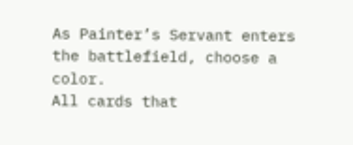As Painter’s Servant enters the battlefield, choose a color.
All cards that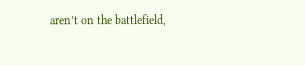aren’t on the battlefield,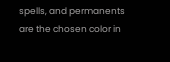spells, and permanents are the chosen color in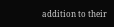addition to their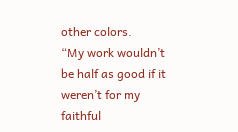other colors.
“My work wouldn’t be half as good if it weren’t for my faithful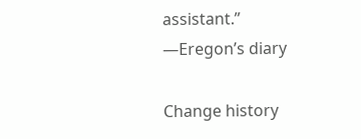assistant.”
—Eregon’s diary

Change history